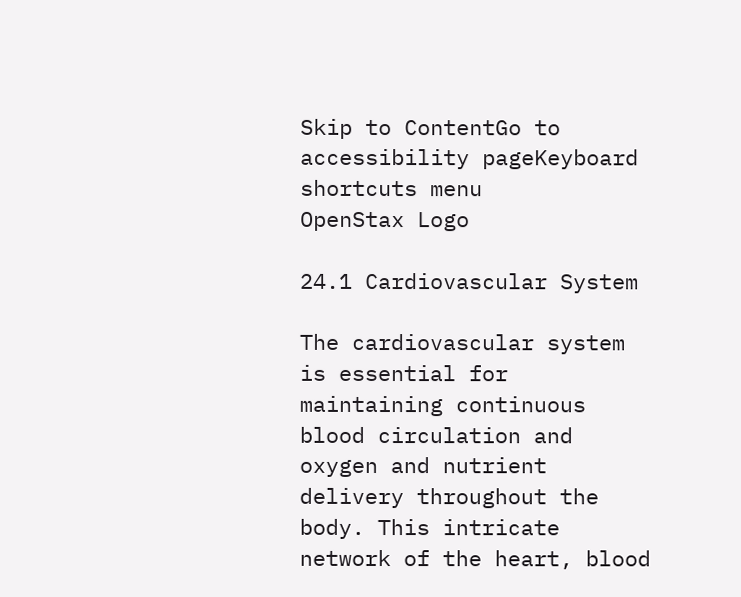Skip to ContentGo to accessibility pageKeyboard shortcuts menu
OpenStax Logo

24.1 Cardiovascular System

The cardiovascular system is essential for maintaining continuous blood circulation and oxygen and nutrient delivery throughout the body. This intricate network of the heart, blood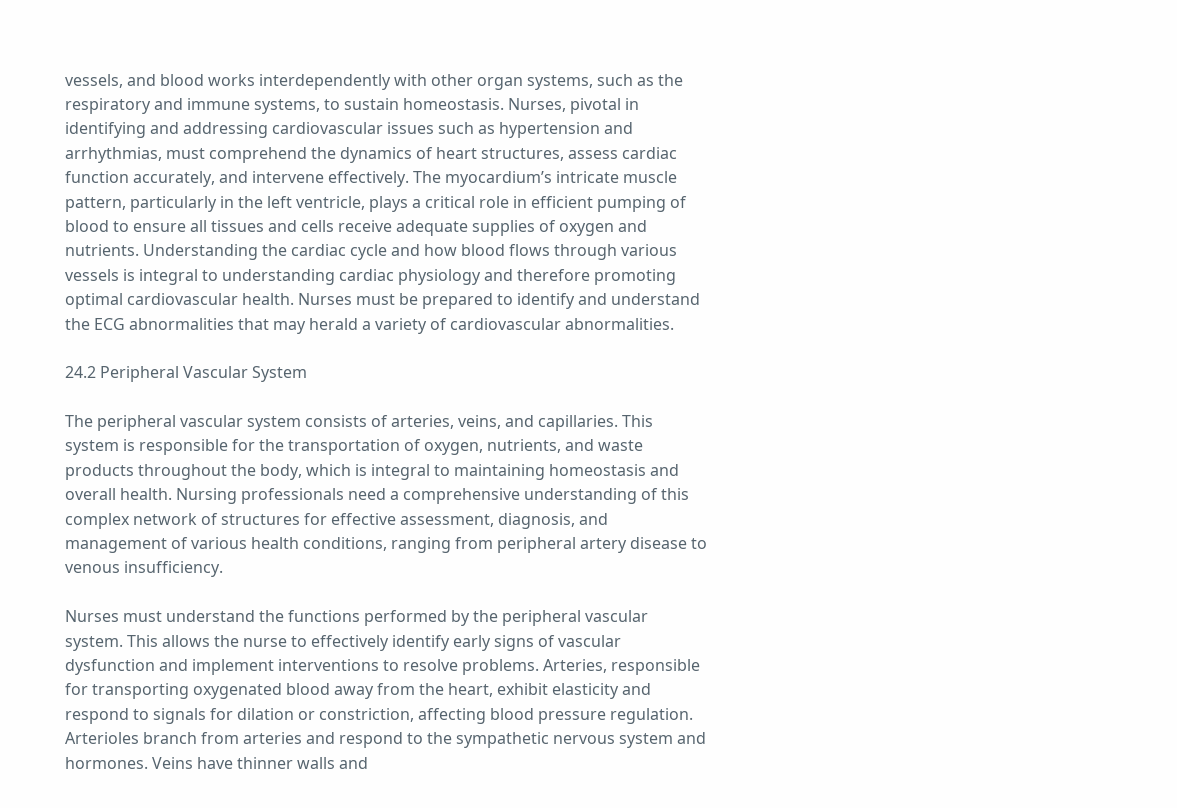vessels, and blood works interdependently with other organ systems, such as the respiratory and immune systems, to sustain homeostasis. Nurses, pivotal in identifying and addressing cardiovascular issues such as hypertension and arrhythmias, must comprehend the dynamics of heart structures, assess cardiac function accurately, and intervene effectively. The myocardium’s intricate muscle pattern, particularly in the left ventricle, plays a critical role in efficient pumping of blood to ensure all tissues and cells receive adequate supplies of oxygen and nutrients. Understanding the cardiac cycle and how blood flows through various vessels is integral to understanding cardiac physiology and therefore promoting optimal cardiovascular health. Nurses must be prepared to identify and understand the ECG abnormalities that may herald a variety of cardiovascular abnormalities.

24.2 Peripheral Vascular System

The peripheral vascular system consists of arteries, veins, and capillaries. This system is responsible for the transportation of oxygen, nutrients, and waste products throughout the body, which is integral to maintaining homeostasis and overall health. Nursing professionals need a comprehensive understanding of this complex network of structures for effective assessment, diagnosis, and management of various health conditions, ranging from peripheral artery disease to venous insufficiency.

Nurses must understand the functions performed by the peripheral vascular system. This allows the nurse to effectively identify early signs of vascular dysfunction and implement interventions to resolve problems. Arteries, responsible for transporting oxygenated blood away from the heart, exhibit elasticity and respond to signals for dilation or constriction, affecting blood pressure regulation. Arterioles branch from arteries and respond to the sympathetic nervous system and hormones. Veins have thinner walls and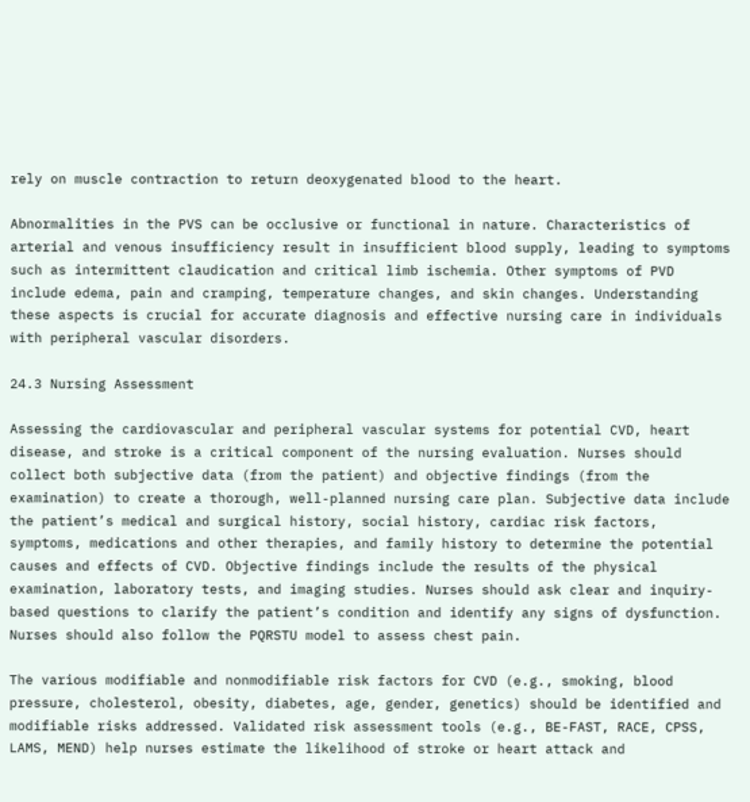rely on muscle contraction to return deoxygenated blood to the heart.

Abnormalities in the PVS can be occlusive or functional in nature. Characteristics of arterial and venous insufficiency result in insufficient blood supply, leading to symptoms such as intermittent claudication and critical limb ischemia. Other symptoms of PVD include edema, pain and cramping, temperature changes, and skin changes. Understanding these aspects is crucial for accurate diagnosis and effective nursing care in individuals with peripheral vascular disorders.

24.3 Nursing Assessment

Assessing the cardiovascular and peripheral vascular systems for potential CVD, heart disease, and stroke is a critical component of the nursing evaluation. Nurses should collect both subjective data (from the patient) and objective findings (from the examination) to create a thorough, well-planned nursing care plan. Subjective data include the patient’s medical and surgical history, social history, cardiac risk factors, symptoms, medications and other therapies, and family history to determine the potential causes and effects of CVD. Objective findings include the results of the physical examination, laboratory tests, and imaging studies. Nurses should ask clear and inquiry-based questions to clarify the patient’s condition and identify any signs of dysfunction. Nurses should also follow the PQRSTU model to assess chest pain.

The various modifiable and nonmodifiable risk factors for CVD (e.g., smoking, blood pressure, cholesterol, obesity, diabetes, age, gender, genetics) should be identified and modifiable risks addressed. Validated risk assessment tools (e.g., BE-FAST, RACE, CPSS, LAMS, MEND) help nurses estimate the likelihood of stroke or heart attack and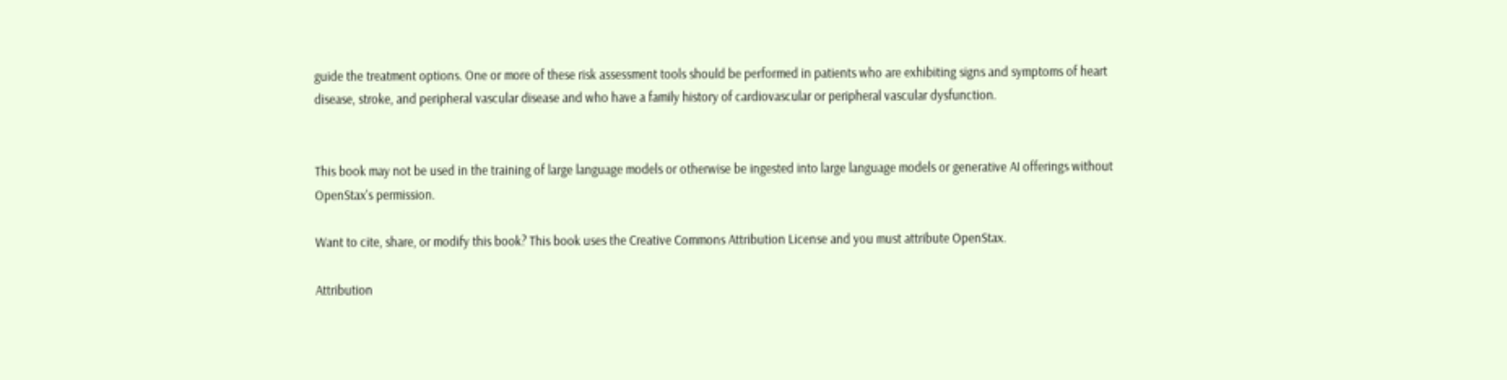guide the treatment options. One or more of these risk assessment tools should be performed in patients who are exhibiting signs and symptoms of heart disease, stroke, and peripheral vascular disease and who have a family history of cardiovascular or peripheral vascular dysfunction.


This book may not be used in the training of large language models or otherwise be ingested into large language models or generative AI offerings without OpenStax's permission.

Want to cite, share, or modify this book? This book uses the Creative Commons Attribution License and you must attribute OpenStax.

Attribution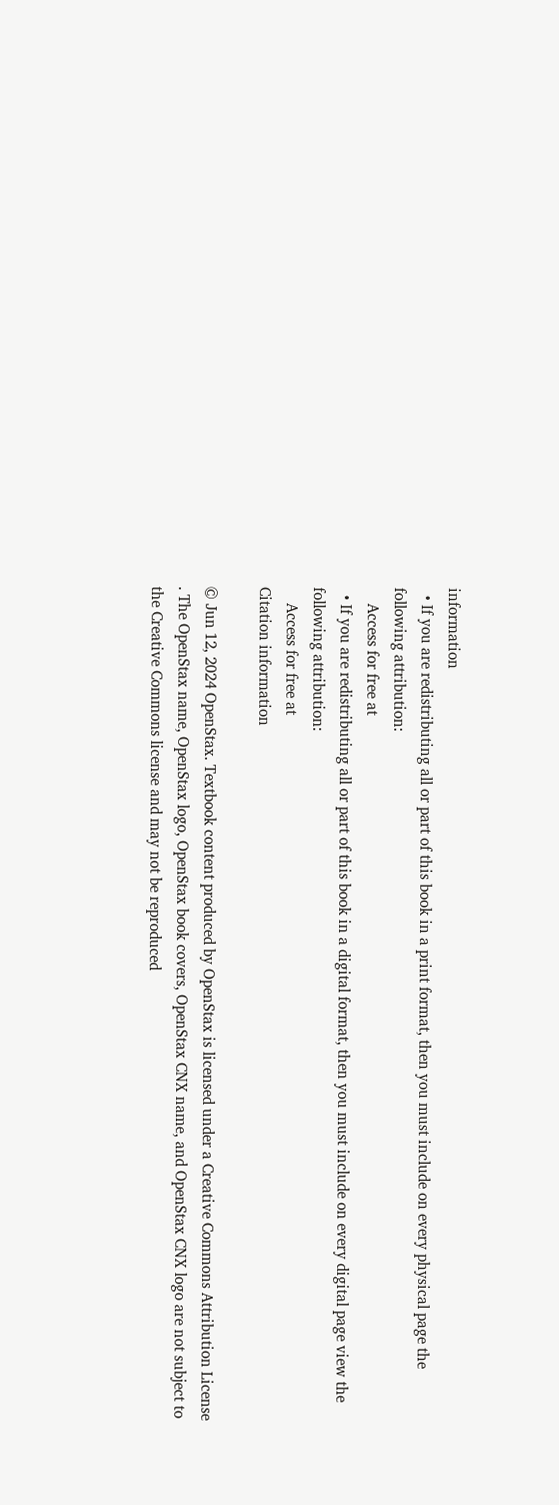information
  • If you are redistributing all or part of this book in a print format, then you must include on every physical page the following attribution:
    Access for free at
  • If you are redistributing all or part of this book in a digital format, then you must include on every digital page view the following attribution:
    Access for free at
Citation information

© Jun 12, 2024 OpenStax. Textbook content produced by OpenStax is licensed under a Creative Commons Attribution License . The OpenStax name, OpenStax logo, OpenStax book covers, OpenStax CNX name, and OpenStax CNX logo are not subject to the Creative Commons license and may not be reproduced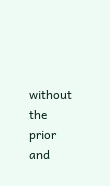without the prior and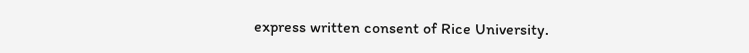express written consent of Rice University.